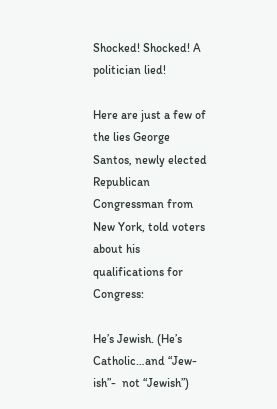Shocked! Shocked! A politician lied!

Here are just a few of the lies George Santos, newly elected Republican Congressman from New York, told voters about his qualifications for Congress:

He’s Jewish. (He’s Catholic…and “Jew-ish”-  not “Jewish”)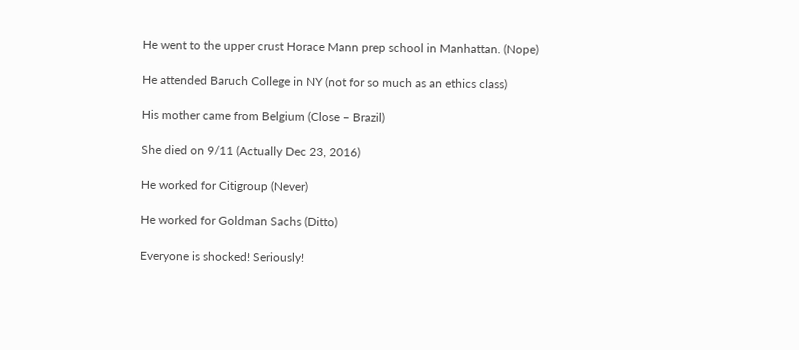He went to the upper crust Horace Mann prep school in Manhattan. (Nope)

He attended Baruch College in NY (not for so much as an ethics class)

His mother came from Belgium (Close – Brazil)

She died on 9/11 (Actually Dec 23, 2016)

He worked for Citigroup (Never)

He worked for Goldman Sachs (Ditto)

Everyone is shocked! Seriously!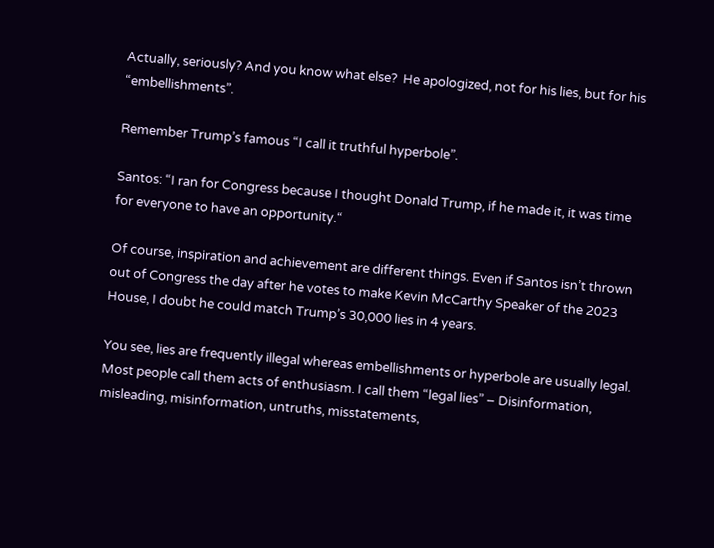Actually, seriously? And you know what else?  He apologized, not for his lies, but for his  “embellishments”.

Remember Trump’s famous “I call it truthful hyperbole”.

Santos: “I ran for Congress because I thought Donald Trump, if he made it, it was time for everyone to have an opportunity.“

Of course, inspiration and achievement are different things. Even if Santos isn’t thrown out of Congress the day after he votes to make Kevin McCarthy Speaker of the 2023 House, I doubt he could match Trump’s 30,000 lies in 4 years.

You see, lies are frequently illegal whereas embellishments or hyperbole are usually legal. Most people call them acts of enthusiasm. I call them “legal lies” – Disinformation, misleading, misinformation, untruths, misstatements,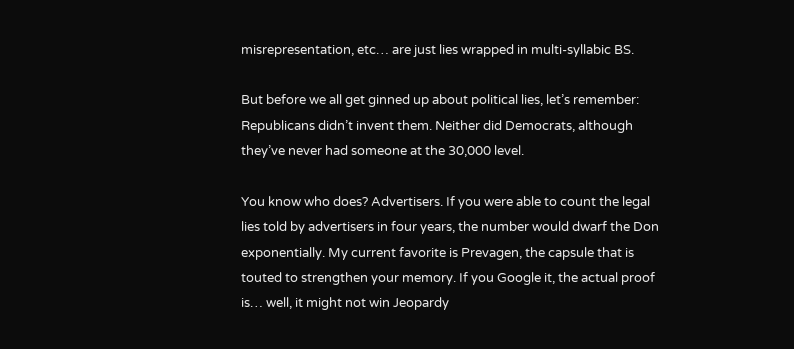misrepresentation, etc… are just lies wrapped in multi-syllabic BS.

But before we all get ginned up about political lies, let’s remember: Republicans didn’t invent them. Neither did Democrats, although they’ve never had someone at the 30,000 level.

You know who does? Advertisers. If you were able to count the legal lies told by advertisers in four years, the number would dwarf the Don exponentially. My current favorite is Prevagen, the capsule that is touted to strengthen your memory. If you Google it, the actual proof is… well, it might not win Jeopardy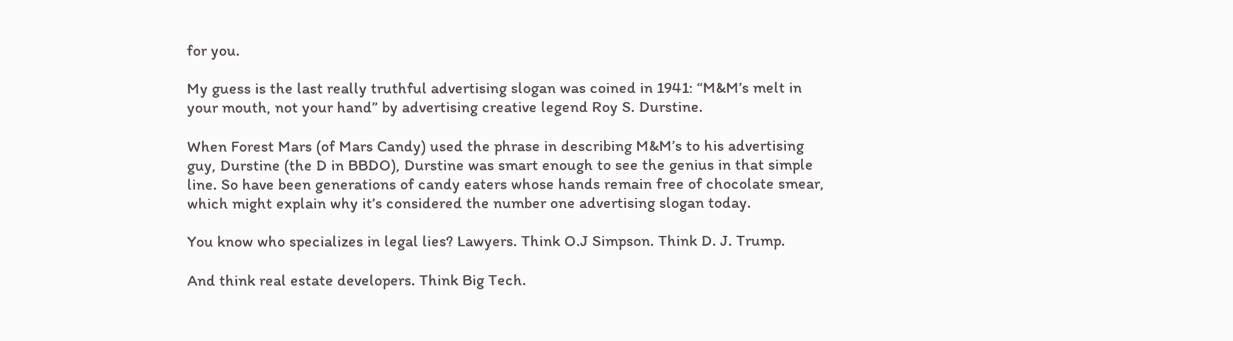for you.

My guess is the last really truthful advertising slogan was coined in 1941: “M&M’s melt in your mouth, not your hand” by advertising creative legend Roy S. Durstine.

When Forest Mars (of Mars Candy) used the phrase in describing M&M’s to his advertising guy, Durstine (the D in BBDO), Durstine was smart enough to see the genius in that simple line. So have been generations of candy eaters whose hands remain free of chocolate smear, which might explain why it’s considered the number one advertising slogan today.

You know who specializes in legal lies? Lawyers. Think O.J Simpson. Think D. J. Trump.

And think real estate developers. Think Big Tech.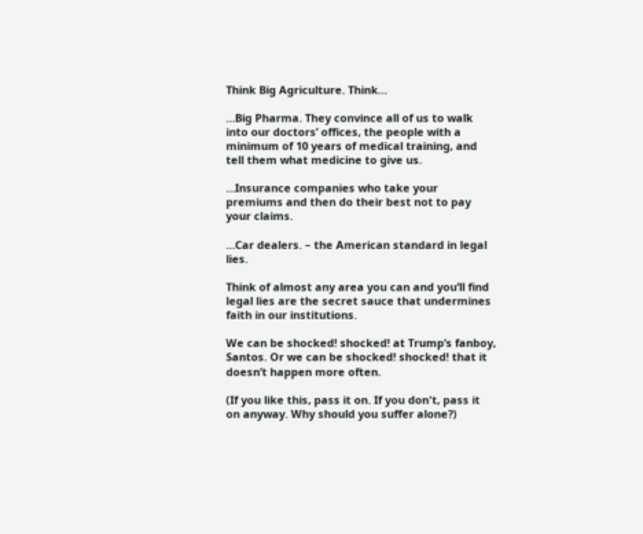Think Big Agriculture. Think…

…Big Pharma. They convince all of us to walk into our doctors’ offices, the people with a minimum of 10 years of medical training, and tell them what medicine to give us.

…Insurance companies who take your premiums and then do their best not to pay your claims.

…Car dealers. – the American standard in legal lies.

Think of almost any area you can and you’ll find legal lies are the secret sauce that undermines faith in our institutions.

We can be shocked! shocked! at Trump’s fanboy, Santos. Or we can be shocked! shocked! that it doesn’t happen more often.

(If you like this, pass it on. If you don't, pass it on anyway. Why should you suffer alone?)